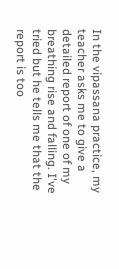In the vipassana practice, my teacher asks me to give a detailed report of one of my breathing rise and falling. I've tried but he tells me that the report is too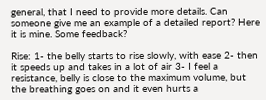general, that I need to provide more details. Can someone give me an example of a detailed report? Here it is mine. Some feedback?

Rise: 1- the belly starts to rise slowly, with ease 2- then it speeds up and takes in a lot of air 3- I feel a resistance, belly is close to the maximum volume, but the breathing goes on and it even hurts a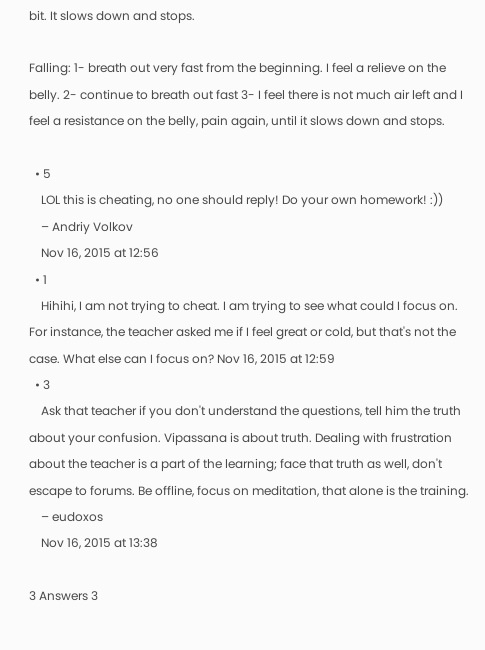bit. It slows down and stops.

Falling: 1- breath out very fast from the beginning. I feel a relieve on the belly. 2- continue to breath out fast 3- I feel there is not much air left and I feel a resistance on the belly, pain again, until it slows down and stops.

  • 5
    LOL this is cheating, no one should reply! Do your own homework! :))
    – Andriy Volkov
    Nov 16, 2015 at 12:56
  • 1
    Hihihi, I am not trying to cheat. I am trying to see what could I focus on. For instance, the teacher asked me if I feel great or cold, but that's not the case. What else can I focus on? Nov 16, 2015 at 12:59
  • 3
    Ask that teacher if you don't understand the questions, tell him the truth about your confusion. Vipassana is about truth. Dealing with frustration about the teacher is a part of the learning; face that truth as well, don't escape to forums. Be offline, focus on meditation, that alone is the training.
    – eudoxos
    Nov 16, 2015 at 13:38

3 Answers 3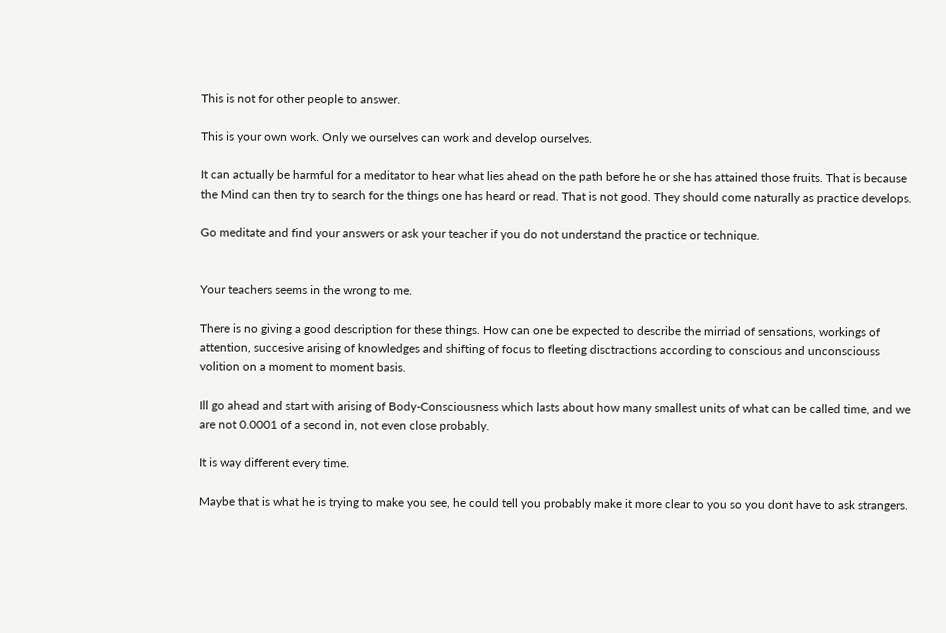This is not for other people to answer.

This is your own work. Only we ourselves can work and develop ourselves.

It can actually be harmful for a meditator to hear what lies ahead on the path before he or she has attained those fruits. That is because the Mind can then try to search for the things one has heard or read. That is not good. They should come naturally as practice develops.

Go meditate and find your answers or ask your teacher if you do not understand the practice or technique.


Your teachers seems in the wrong to me.

There is no giving a good description for these things. How can one be expected to describe the mirriad of sensations, workings of attention, succesive arising of knowledges and shifting of focus to fleeting disctractions according to conscious and unconsciouss volition on a moment to moment basis.

Ill go ahead and start with arising of Body-Consciousness which lasts about how many smallest units of what can be called time, and we are not 0.0001 of a second in, not even close probably.

It is way different every time.

Maybe that is what he is trying to make you see, he could tell you probably make it more clear to you so you dont have to ask strangers.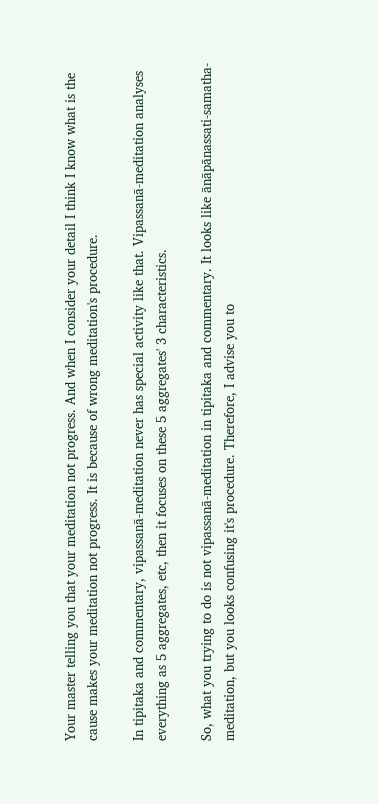Your master telling you that your meditation not progress. And when I consider your detail I think I know what is the cause makes your meditation not progress. It is because of wrong meditation's procedure.

In tipitaka and commentary, vipassanā-meditation never has special activity like that. Vipassanā-meditation analyses everything as 5 aggregates, etc, then it focuses on these 5 aggregates' 3 characteristics.

So, what you trying to do is not vipassanā-meditation in tipitaka and commentary. It looks like ānāpānassati-samatha-meditation, but you looks confusing it's procedure. Therefore, I advise you to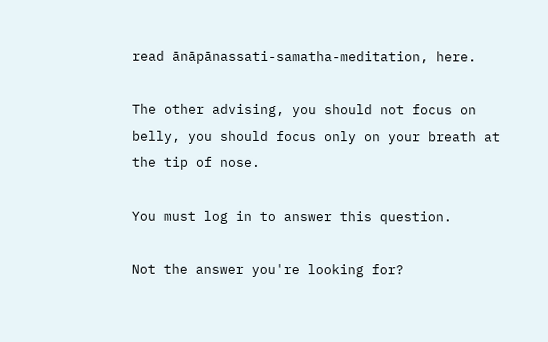read ānāpānassati-samatha-meditation, here.

The other advising, you should not focus on belly, you should focus only on your breath at the tip of nose.

You must log in to answer this question.

Not the answer you're looking for?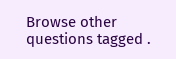Browse other questions tagged .